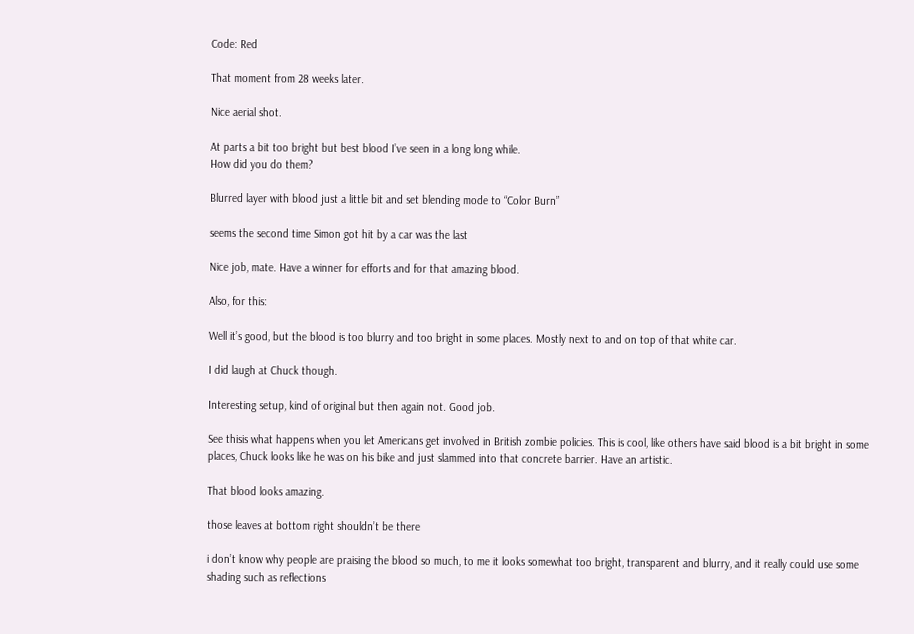Code: Red

That moment from 28 weeks later.

Nice aerial shot.

At parts a bit too bright but best blood I’ve seen in a long long while.
How did you do them?

Blurred layer with blood just a little bit and set blending mode to “Color Burn”

seems the second time Simon got hit by a car was the last

Nice job, mate. Have a winner for efforts and for that amazing blood.

Also, for this:

Well it’s good, but the blood is too blurry and too bright in some places. Mostly next to and on top of that white car.

I did laugh at Chuck though.

Interesting setup, kind of original but then again not. Good job.

See thisis what happens when you let Americans get involved in British zombie policies. This is cool, like others have said blood is a bit bright in some places, Chuck looks like he was on his bike and just slammed into that concrete barrier. Have an artistic.

That blood looks amazing.

those leaves at bottom right shouldn’t be there

i don’t know why people are praising the blood so much, to me it looks somewhat too bright, transparent and blurry, and it really could use some shading such as reflections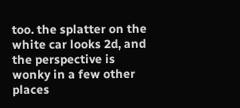too. the splatter on the white car looks 2d, and the perspective is wonky in a few other places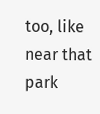too, like near that park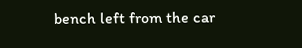bench left from the car